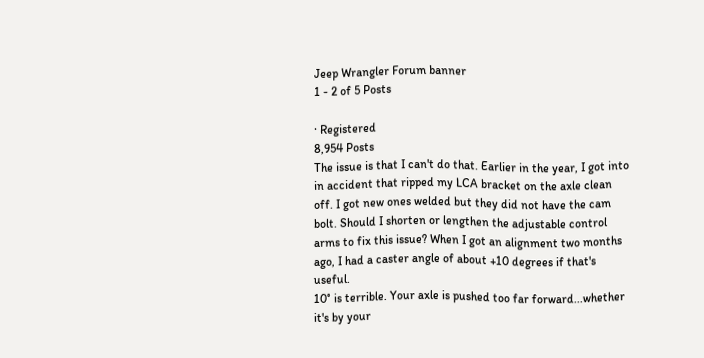Jeep Wrangler Forum banner
1 - 2 of 5 Posts

· Registered
8,954 Posts
The issue is that I can't do that. Earlier in the year, I got into in accident that ripped my LCA bracket on the axle clean off. I got new ones welded but they did not have the cam bolt. Should I shorten or lengthen the adjustable control arms to fix this issue? When I got an alignment two months ago, I had a caster angle of about +10 degrees if that's useful.
10° is terrible. Your axle is pushed too far forward...whether it's by your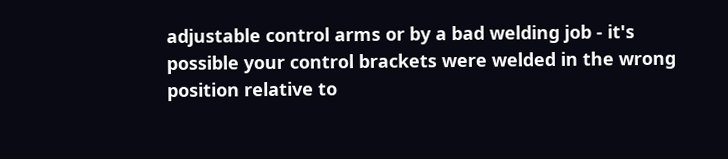adjustable control arms or by a bad welding job - it's possible your control brackets were welded in the wrong position relative to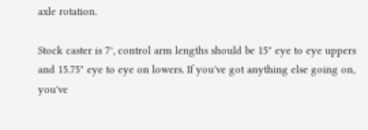axle rotation.

Stock caster is 7°, control arm lengths should be 15" eye to eye uppers and 15.75" eye to eye on lowers. If you've got anything else going on, you've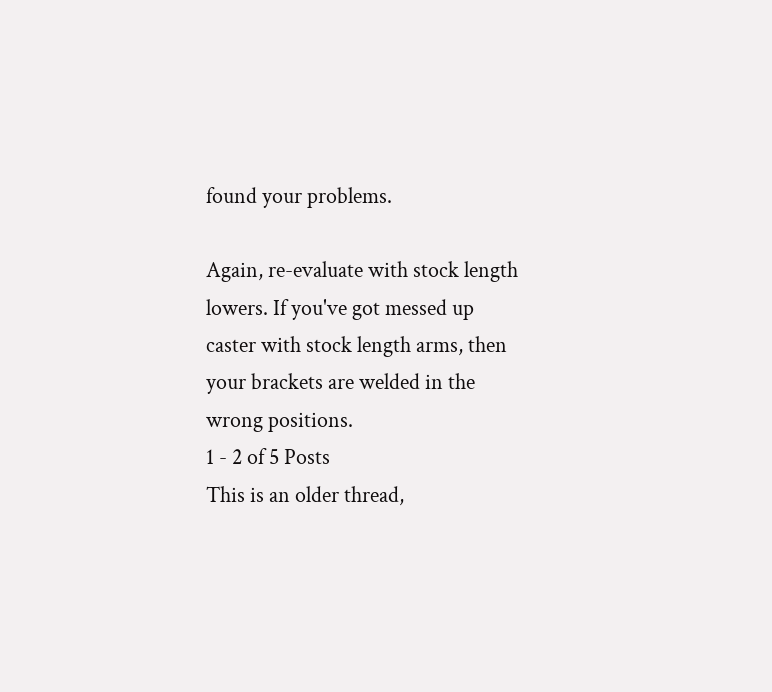found your problems.

Again, re-evaluate with stock length lowers. If you've got messed up caster with stock length arms, then your brackets are welded in the wrong positions.
1 - 2 of 5 Posts
This is an older thread,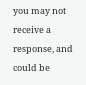you may not receive a response, and could be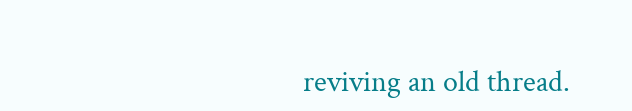reviving an old thread.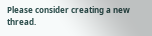Please consider creating a new thread.